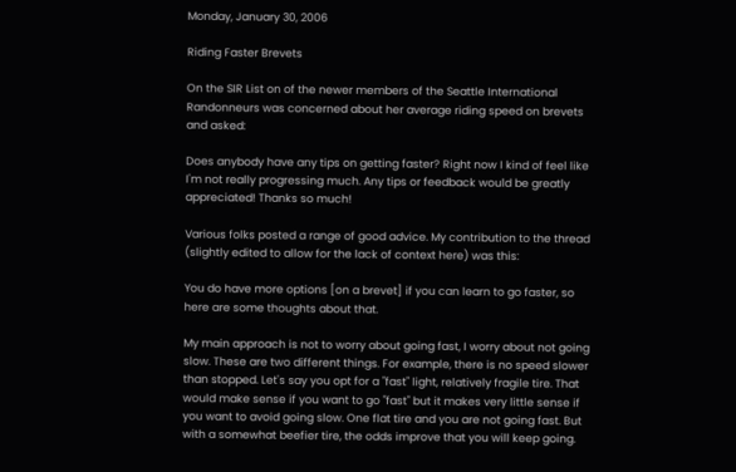Monday, January 30, 2006

Riding Faster Brevets

On the SIR List on of the newer members of the Seattle International Randonneurs was concerned about her average riding speed on brevets and asked:

Does anybody have any tips on getting faster? Right now I kind of feel like I'm not really progressing much. Any tips or feedback would be greatly appreciated! Thanks so much!

Various folks posted a range of good advice. My contribution to the thread (slightly edited to allow for the lack of context here) was this:

You do have more options [on a brevet] if you can learn to go faster, so here are some thoughts about that.

My main approach is not to worry about going fast, I worry about not going slow. These are two different things. For example, there is no speed slower than stopped. Let's say you opt for a "fast" light, relatively fragile tire. That would make sense if you want to go "fast" but it makes very little sense if you want to avoid going slow. One flat tire and you are not going fast. But with a somewhat beefier tire, the odds improve that you will keep going.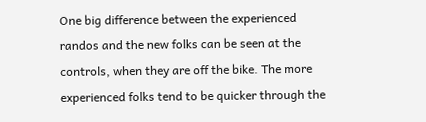One big difference between the experienced randos and the new folks can be seen at the controls, when they are off the bike. The more experienced folks tend to be quicker through the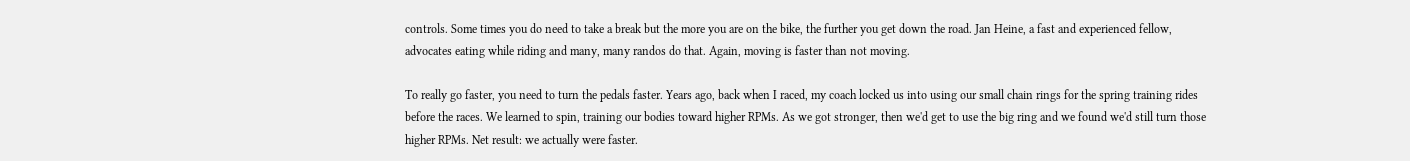controls. Some times you do need to take a break but the more you are on the bike, the further you get down the road. Jan Heine, a fast and experienced fellow, advocates eating while riding and many, many randos do that. Again, moving is faster than not moving.

To really go faster, you need to turn the pedals faster. Years ago, back when I raced, my coach locked us into using our small chain rings for the spring training rides before the races. We learned to spin, training our bodies toward higher RPMs. As we got stronger, then we'd get to use the big ring and we found we'd still turn those higher RPMs. Net result: we actually were faster.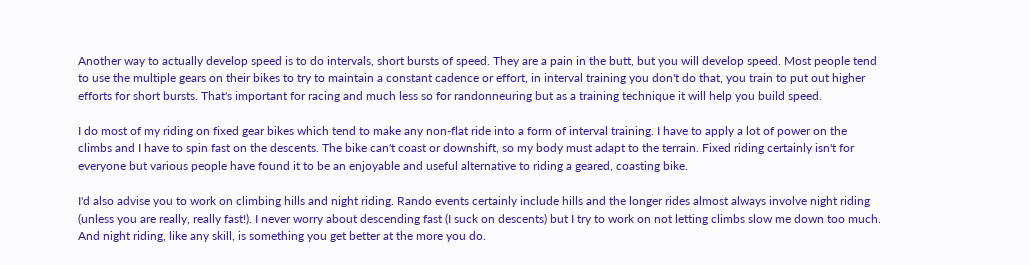Another way to actually develop speed is to do intervals, short bursts of speed. They are a pain in the butt, but you will develop speed. Most people tend to use the multiple gears on their bikes to try to maintain a constant cadence or effort, in interval training you don't do that, you train to put out higher efforts for short bursts. That's important for racing and much less so for randonneuring but as a training technique it will help you build speed.

I do most of my riding on fixed gear bikes which tend to make any non-flat ride into a form of interval training. I have to apply a lot of power on the climbs and I have to spin fast on the descents. The bike can't coast or downshift, so my body must adapt to the terrain. Fixed riding certainly isn't for everyone but various people have found it to be an enjoyable and useful alternative to riding a geared, coasting bike.

I'd also advise you to work on climbing hills and night riding. Rando events certainly include hills and the longer rides almost always involve night riding (unless you are really, really fast!). I never worry about descending fast (I suck on descents) but I try to work on not letting climbs slow me down too much. And night riding, like any skill, is something you get better at the more you do.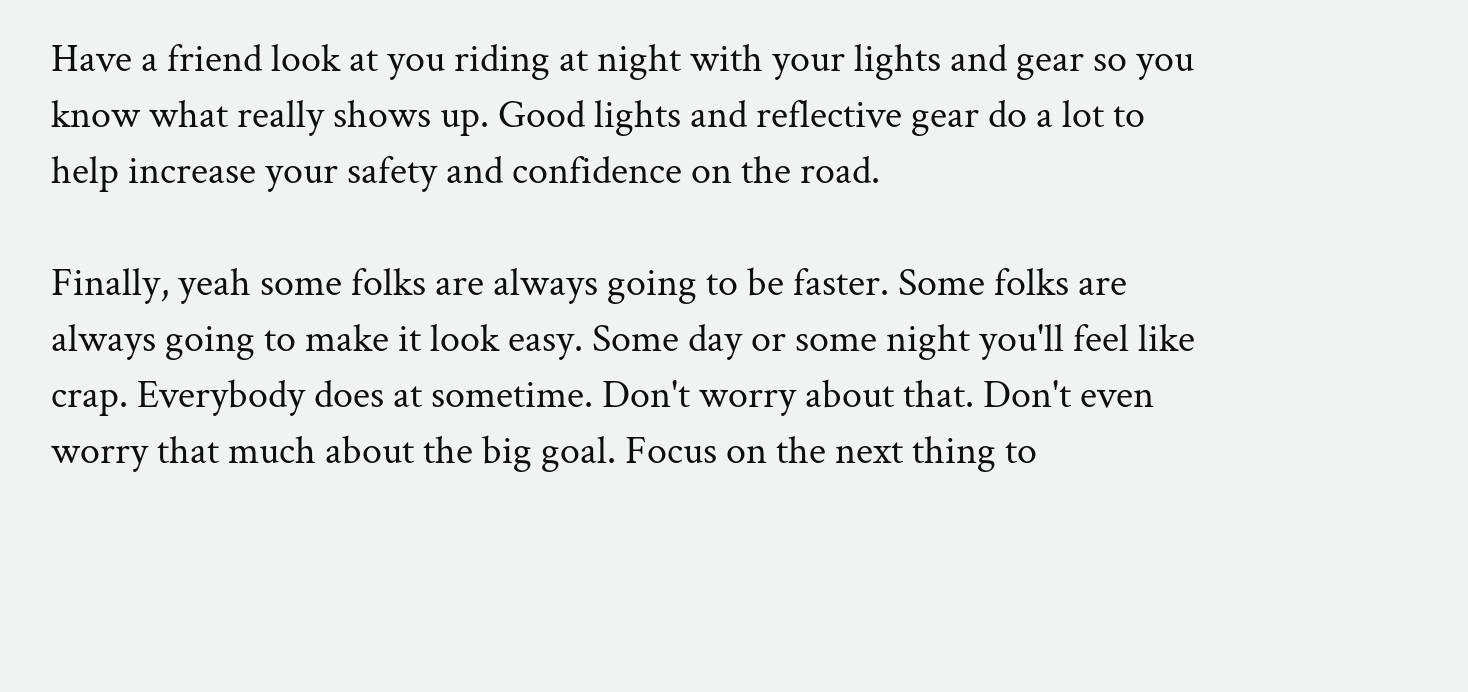Have a friend look at you riding at night with your lights and gear so you know what really shows up. Good lights and reflective gear do a lot to help increase your safety and confidence on the road.

Finally, yeah some folks are always going to be faster. Some folks are always going to make it look easy. Some day or some night you'll feel like crap. Everybody does at sometime. Don't worry about that. Don't even worry that much about the big goal. Focus on the next thing to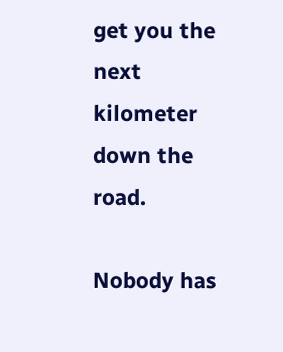get you the next kilometer down the road.

Nobody has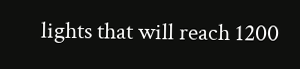lights that will reach 1200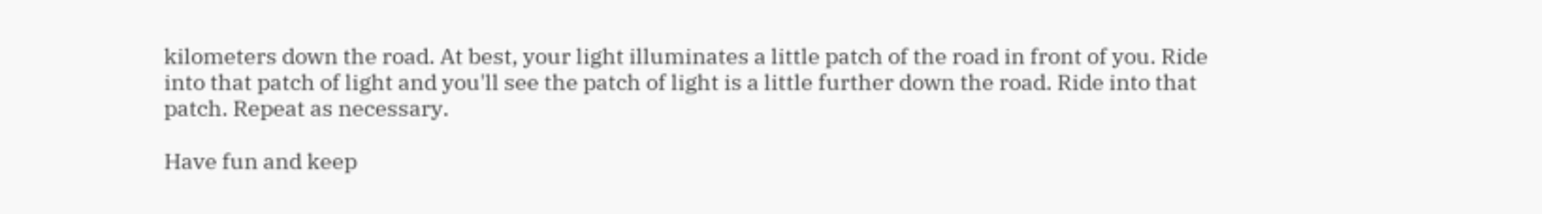kilometers down the road. At best, your light illuminates a little patch of the road in front of you. Ride into that patch of light and you'll see the patch of light is a little further down the road. Ride into that patch. Repeat as necessary.

Have fun and keep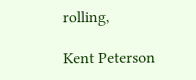rolling,

Kent Peterson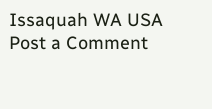Issaquah WA USA
Post a Comment